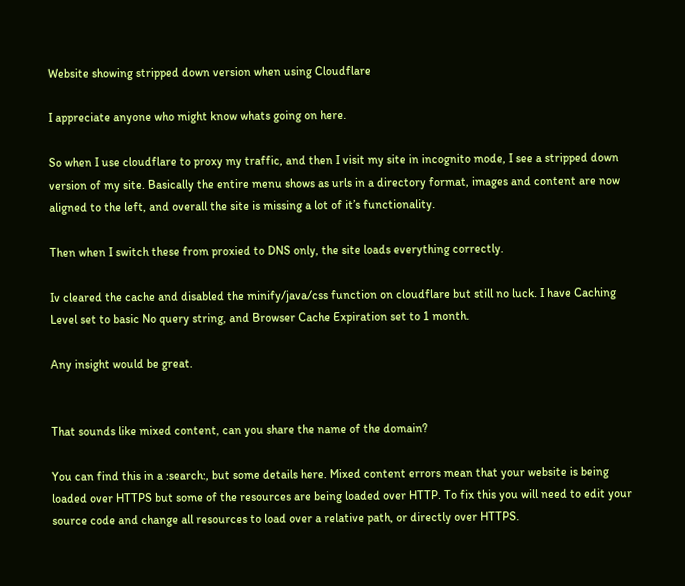Website showing stripped down version when using Cloudflare

I appreciate anyone who might know whats going on here.

So when I use cloudflare to proxy my traffic, and then I visit my site in incognito mode, I see a stripped down version of my site. Basically the entire menu shows as urls in a directory format, images and content are now aligned to the left, and overall the site is missing a lot of it’s functionality.

Then when I switch these from proxied to DNS only, the site loads everything correctly.

Iv cleared the cache and disabled the minify/java/css function on cloudflare but still no luck. I have Caching Level set to basic No query string, and Browser Cache Expiration set to 1 month.

Any insight would be great.


That sounds like mixed content, can you share the name of the domain?

You can find this in a :search:, but some details here. Mixed content errors mean that your website is being loaded over HTTPS but some of the resources are being loaded over HTTP. To fix this you will need to edit your source code and change all resources to load over a relative path, or directly over HTTPS.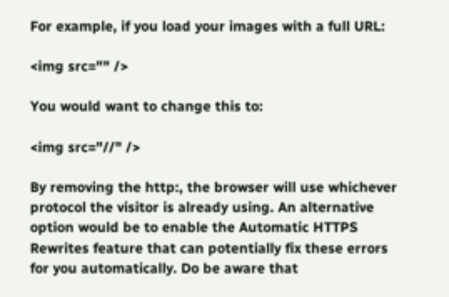For example, if you load your images with a full URL:

<img src="" />

You would want to change this to:

<img src="//" />

By removing the http:, the browser will use whichever protocol the visitor is already using. An alternative option would be to enable the Automatic HTTPS Rewrites feature that can potentially fix these errors for you automatically. Do be aware that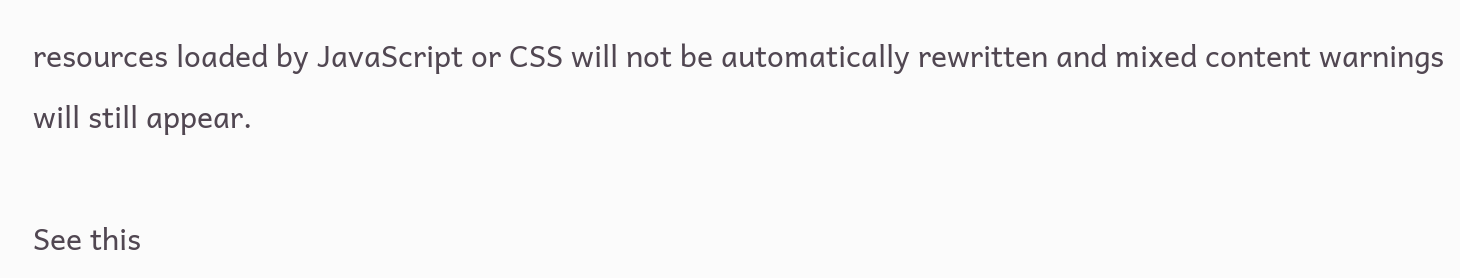resources loaded by JavaScript or CSS will not be automatically rewritten and mixed content warnings will still appear.

See this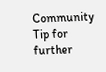Community Tip for further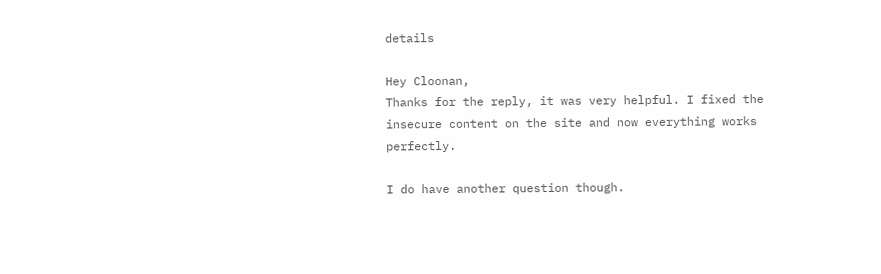details

Hey Cloonan,
Thanks for the reply, it was very helpful. I fixed the insecure content on the site and now everything works perfectly.

I do have another question though.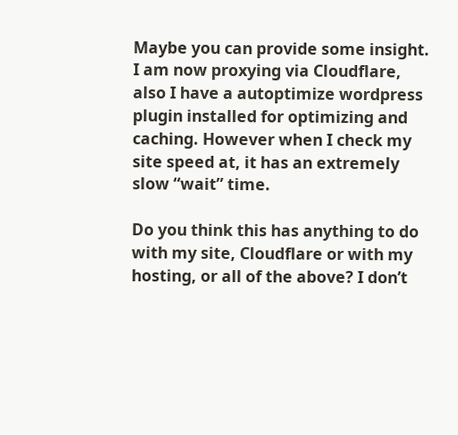Maybe you can provide some insight.
I am now proxying via Cloudflare, also I have a autoptimize wordpress plugin installed for optimizing and caching. However when I check my site speed at, it has an extremely slow “wait” time.

Do you think this has anything to do with my site, Cloudflare or with my hosting, or all of the above? I don’t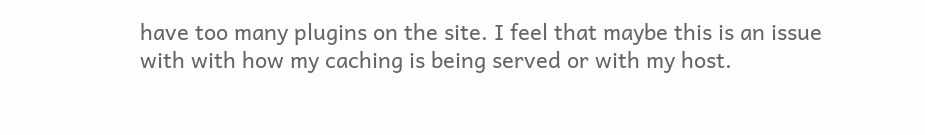have too many plugins on the site. I feel that maybe this is an issue with with how my caching is being served or with my host.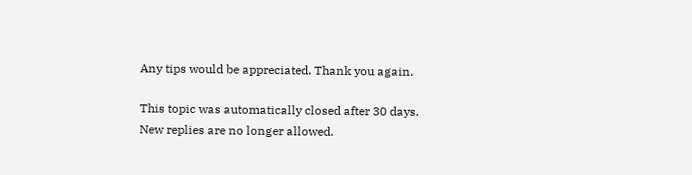Any tips would be appreciated. Thank you again.

This topic was automatically closed after 30 days. New replies are no longer allowed.